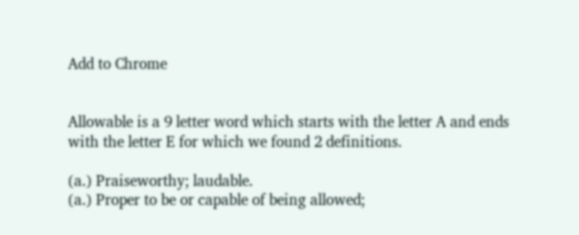Add to Chrome


Allowable is a 9 letter word which starts with the letter A and ends with the letter E for which we found 2 definitions.

(a.) Praiseworthy; laudable.
(a.) Proper to be or capable of being allowed;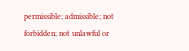permissible; admissible; not forbidden; not unlawful or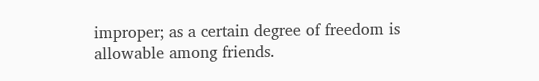improper; as a certain degree of freedom is allowable among friends.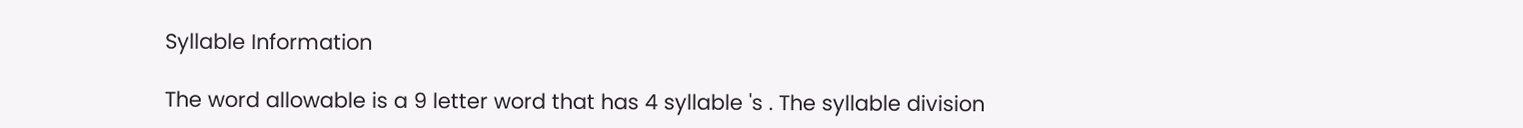Syllable Information

The word allowable is a 9 letter word that has 4 syllable 's . The syllable division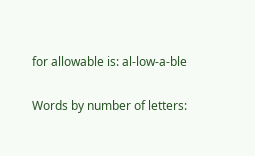for allowable is: al-low-a-ble

Words by number of letters: